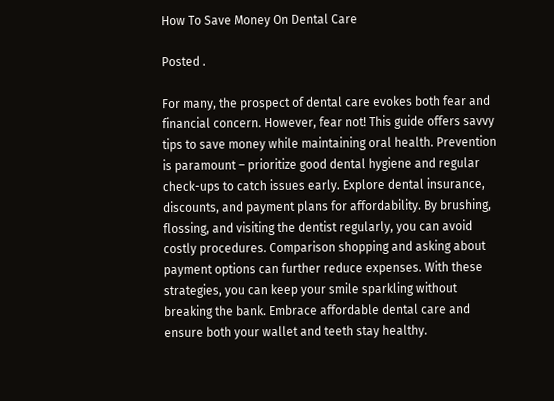How To Save Money On Dental Care

Posted .

For many, the prospect of dental care evokes both fear and financial concern. However, fear not! This guide offers savvy tips to save money while maintaining oral health. Prevention is paramount – prioritize good dental hygiene and regular check-ups to catch issues early. Explore dental insurance, discounts, and payment plans for affordability. By brushing, flossing, and visiting the dentist regularly, you can avoid costly procedures. Comparison shopping and asking about payment options can further reduce expenses. With these strategies, you can keep your smile sparkling without breaking the bank. Embrace affordable dental care and ensure both your wallet and teeth stay healthy.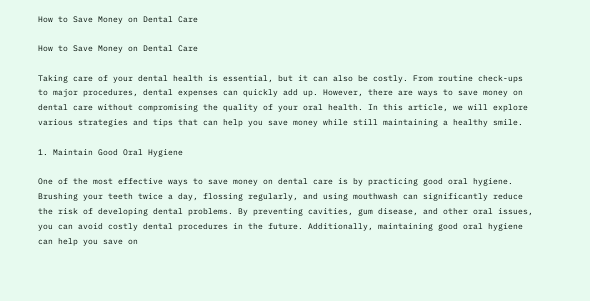How to Save Money on Dental Care

How to Save Money on Dental Care

Taking care of your dental health is essential, but it can also be costly. From routine check-ups to major procedures, dental expenses can quickly add up. However, there are ways to save money on dental care without compromising the quality of your oral health. In this article, we will explore various strategies and tips that can help you save money while still maintaining a healthy smile.

1. Maintain Good Oral Hygiene

One of the most effective ways to save money on dental care is by practicing good oral hygiene. Brushing your teeth twice a day, flossing regularly, and using mouthwash can significantly reduce the risk of developing dental problems. By preventing cavities, gum disease, and other oral issues, you can avoid costly dental procedures in the future. Additionally, maintaining good oral hygiene can help you save on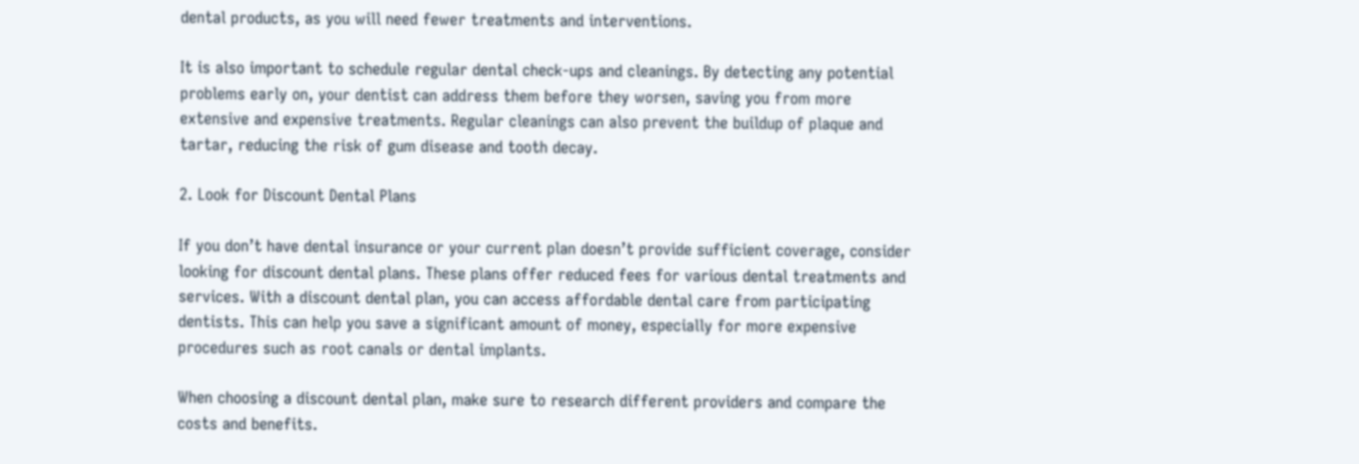dental products, as you will need fewer treatments and interventions.

It is also important to schedule regular dental check-ups and cleanings. By detecting any potential problems early on, your dentist can address them before they worsen, saving you from more extensive and expensive treatments. Regular cleanings can also prevent the buildup of plaque and tartar, reducing the risk of gum disease and tooth decay.

2. Look for Discount Dental Plans

If you don’t have dental insurance or your current plan doesn’t provide sufficient coverage, consider looking for discount dental plans. These plans offer reduced fees for various dental treatments and services. With a discount dental plan, you can access affordable dental care from participating dentists. This can help you save a significant amount of money, especially for more expensive procedures such as root canals or dental implants.

When choosing a discount dental plan, make sure to research different providers and compare the costs and benefits.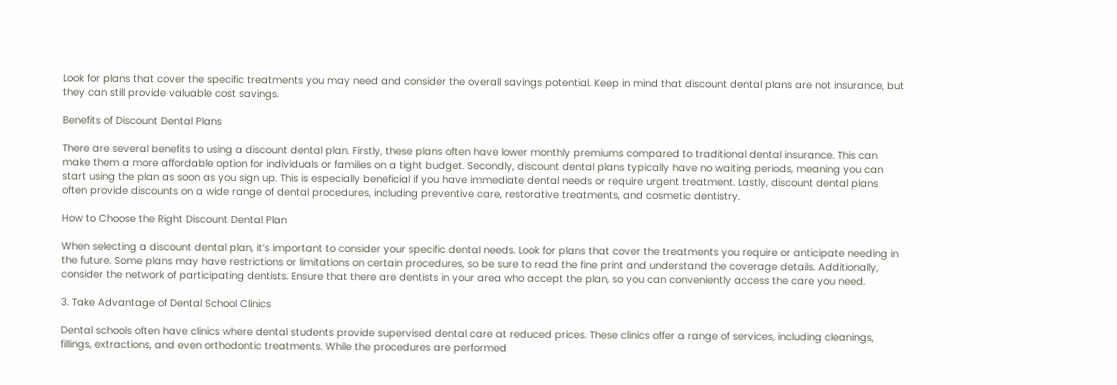Look for plans that cover the specific treatments you may need and consider the overall savings potential. Keep in mind that discount dental plans are not insurance, but they can still provide valuable cost savings.

Benefits of Discount Dental Plans

There are several benefits to using a discount dental plan. Firstly, these plans often have lower monthly premiums compared to traditional dental insurance. This can make them a more affordable option for individuals or families on a tight budget. Secondly, discount dental plans typically have no waiting periods, meaning you can start using the plan as soon as you sign up. This is especially beneficial if you have immediate dental needs or require urgent treatment. Lastly, discount dental plans often provide discounts on a wide range of dental procedures, including preventive care, restorative treatments, and cosmetic dentistry.

How to Choose the Right Discount Dental Plan

When selecting a discount dental plan, it’s important to consider your specific dental needs. Look for plans that cover the treatments you require or anticipate needing in the future. Some plans may have restrictions or limitations on certain procedures, so be sure to read the fine print and understand the coverage details. Additionally, consider the network of participating dentists. Ensure that there are dentists in your area who accept the plan, so you can conveniently access the care you need.

3. Take Advantage of Dental School Clinics

Dental schools often have clinics where dental students provide supervised dental care at reduced prices. These clinics offer a range of services, including cleanings, fillings, extractions, and even orthodontic treatments. While the procedures are performed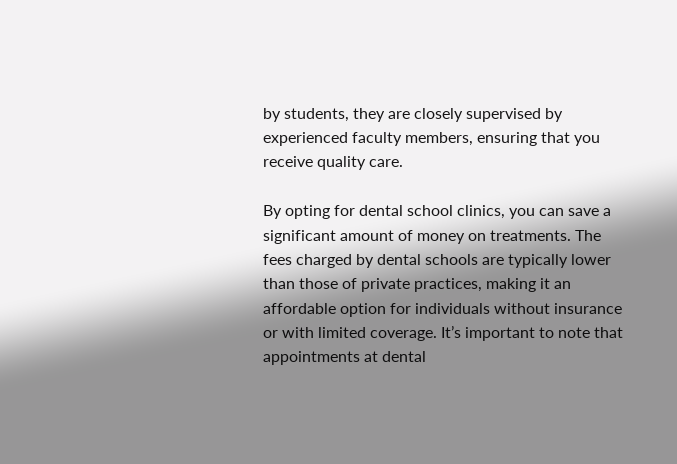by students, they are closely supervised by experienced faculty members, ensuring that you receive quality care.

By opting for dental school clinics, you can save a significant amount of money on treatments. The fees charged by dental schools are typically lower than those of private practices, making it an affordable option for individuals without insurance or with limited coverage. It’s important to note that appointments at dental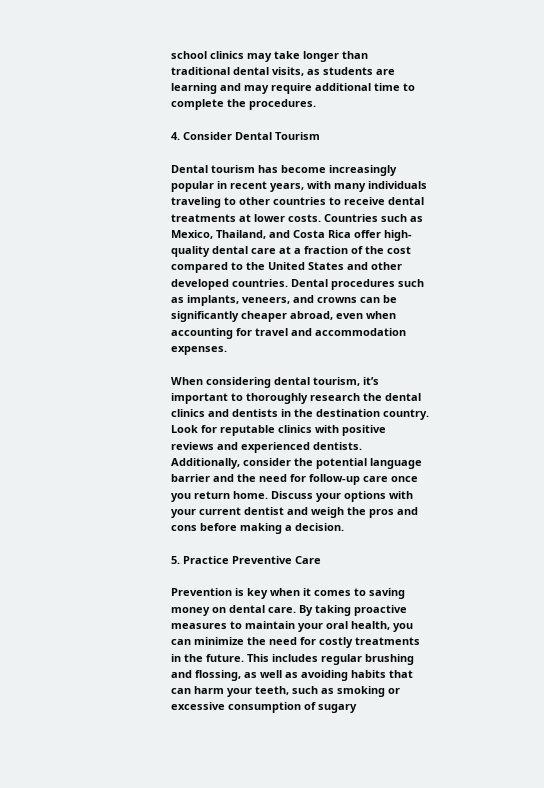school clinics may take longer than traditional dental visits, as students are learning and may require additional time to complete the procedures.

4. Consider Dental Tourism

Dental tourism has become increasingly popular in recent years, with many individuals traveling to other countries to receive dental treatments at lower costs. Countries such as Mexico, Thailand, and Costa Rica offer high-quality dental care at a fraction of the cost compared to the United States and other developed countries. Dental procedures such as implants, veneers, and crowns can be significantly cheaper abroad, even when accounting for travel and accommodation expenses.

When considering dental tourism, it’s important to thoroughly research the dental clinics and dentists in the destination country. Look for reputable clinics with positive reviews and experienced dentists. Additionally, consider the potential language barrier and the need for follow-up care once you return home. Discuss your options with your current dentist and weigh the pros and cons before making a decision.

5. Practice Preventive Care

Prevention is key when it comes to saving money on dental care. By taking proactive measures to maintain your oral health, you can minimize the need for costly treatments in the future. This includes regular brushing and flossing, as well as avoiding habits that can harm your teeth, such as smoking or excessive consumption of sugary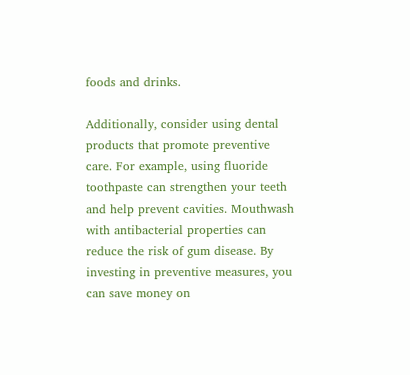foods and drinks.

Additionally, consider using dental products that promote preventive care. For example, using fluoride toothpaste can strengthen your teeth and help prevent cavities. Mouthwash with antibacterial properties can reduce the risk of gum disease. By investing in preventive measures, you can save money on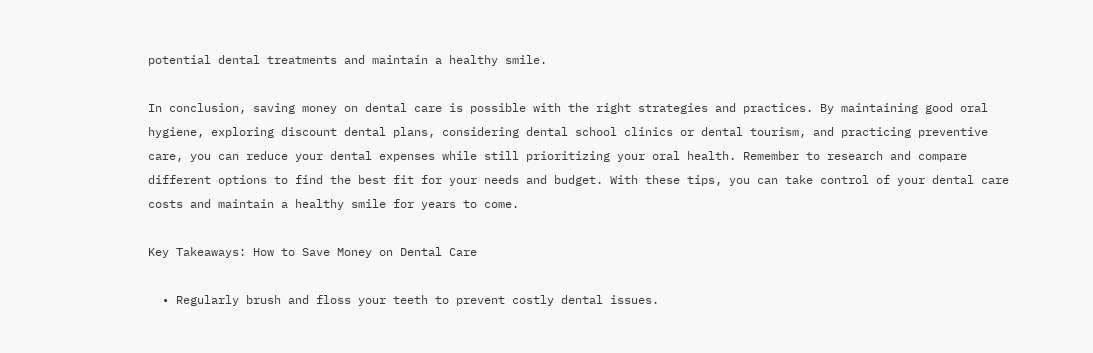potential dental treatments and maintain a healthy smile.

In conclusion, saving money on dental care is possible with the right strategies and practices. By maintaining good oral hygiene, exploring discount dental plans, considering dental school clinics or dental tourism, and practicing preventive care, you can reduce your dental expenses while still prioritizing your oral health. Remember to research and compare different options to find the best fit for your needs and budget. With these tips, you can take control of your dental care costs and maintain a healthy smile for years to come.

Key Takeaways: How to Save Money on Dental Care

  • Regularly brush and floss your teeth to prevent costly dental issues.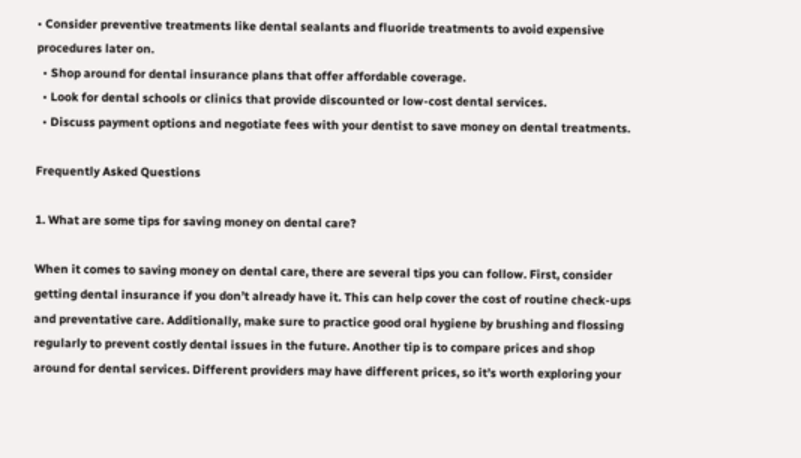• Consider preventive treatments like dental sealants and fluoride treatments to avoid expensive procedures later on.
  • Shop around for dental insurance plans that offer affordable coverage.
  • Look for dental schools or clinics that provide discounted or low-cost dental services.
  • Discuss payment options and negotiate fees with your dentist to save money on dental treatments.

Frequently Asked Questions

1. What are some tips for saving money on dental care?

When it comes to saving money on dental care, there are several tips you can follow. First, consider getting dental insurance if you don’t already have it. This can help cover the cost of routine check-ups and preventative care. Additionally, make sure to practice good oral hygiene by brushing and flossing regularly to prevent costly dental issues in the future. Another tip is to compare prices and shop around for dental services. Different providers may have different prices, so it’s worth exploring your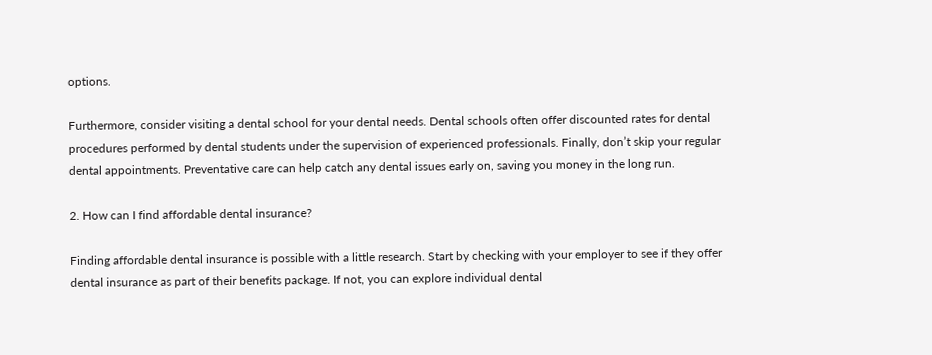options.

Furthermore, consider visiting a dental school for your dental needs. Dental schools often offer discounted rates for dental procedures performed by dental students under the supervision of experienced professionals. Finally, don’t skip your regular dental appointments. Preventative care can help catch any dental issues early on, saving you money in the long run.

2. How can I find affordable dental insurance?

Finding affordable dental insurance is possible with a little research. Start by checking with your employer to see if they offer dental insurance as part of their benefits package. If not, you can explore individual dental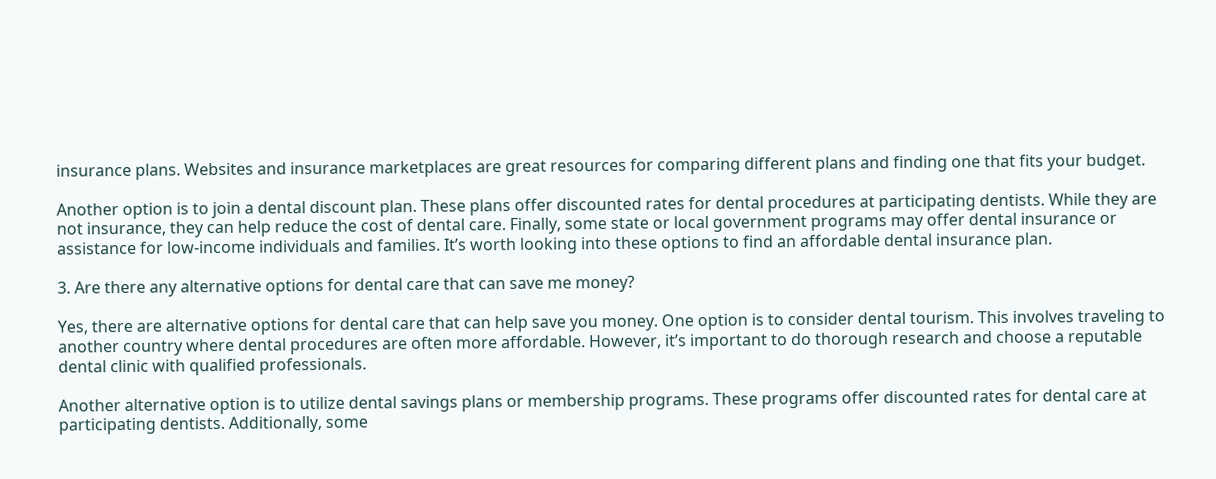insurance plans. Websites and insurance marketplaces are great resources for comparing different plans and finding one that fits your budget.

Another option is to join a dental discount plan. These plans offer discounted rates for dental procedures at participating dentists. While they are not insurance, they can help reduce the cost of dental care. Finally, some state or local government programs may offer dental insurance or assistance for low-income individuals and families. It’s worth looking into these options to find an affordable dental insurance plan.

3. Are there any alternative options for dental care that can save me money?

Yes, there are alternative options for dental care that can help save you money. One option is to consider dental tourism. This involves traveling to another country where dental procedures are often more affordable. However, it’s important to do thorough research and choose a reputable dental clinic with qualified professionals.

Another alternative option is to utilize dental savings plans or membership programs. These programs offer discounted rates for dental care at participating dentists. Additionally, some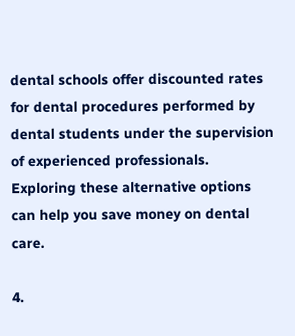dental schools offer discounted rates for dental procedures performed by dental students under the supervision of experienced professionals. Exploring these alternative options can help you save money on dental care.

4.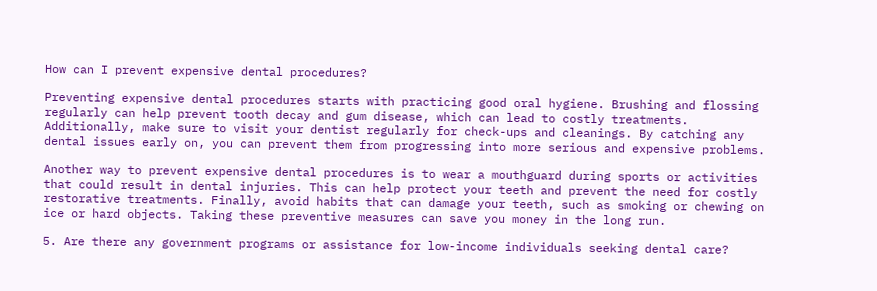How can I prevent expensive dental procedures?

Preventing expensive dental procedures starts with practicing good oral hygiene. Brushing and flossing regularly can help prevent tooth decay and gum disease, which can lead to costly treatments. Additionally, make sure to visit your dentist regularly for check-ups and cleanings. By catching any dental issues early on, you can prevent them from progressing into more serious and expensive problems.

Another way to prevent expensive dental procedures is to wear a mouthguard during sports or activities that could result in dental injuries. This can help protect your teeth and prevent the need for costly restorative treatments. Finally, avoid habits that can damage your teeth, such as smoking or chewing on ice or hard objects. Taking these preventive measures can save you money in the long run.

5. Are there any government programs or assistance for low-income individuals seeking dental care?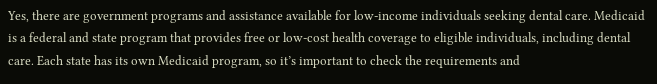Yes, there are government programs and assistance available for low-income individuals seeking dental care. Medicaid is a federal and state program that provides free or low-cost health coverage to eligible individuals, including dental care. Each state has its own Medicaid program, so it’s important to check the requirements and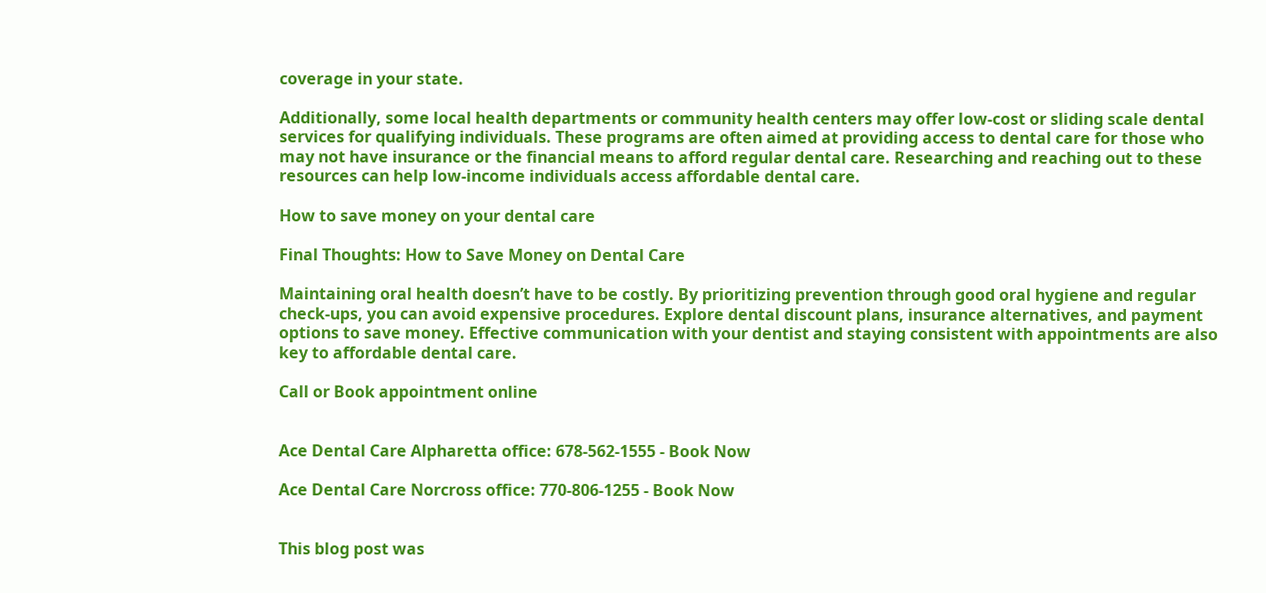coverage in your state.

Additionally, some local health departments or community health centers may offer low-cost or sliding scale dental services for qualifying individuals. These programs are often aimed at providing access to dental care for those who may not have insurance or the financial means to afford regular dental care. Researching and reaching out to these resources can help low-income individuals access affordable dental care.

How to save money on your dental care

Final Thoughts: How to Save Money on Dental Care

Maintaining oral health doesn’t have to be costly. By prioritizing prevention through good oral hygiene and regular check-ups, you can avoid expensive procedures. Explore dental discount plans, insurance alternatives, and payment options to save money. Effective communication with your dentist and staying consistent with appointments are also key to affordable dental care.

Call or Book appointment online


Ace Dental Care Alpharetta office: 678-562-1555 - Book Now

Ace Dental Care Norcross office: 770-806-1255 - Book Now


This blog post was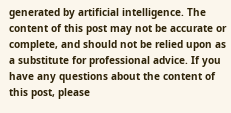generated by artificial intelligence. The content of this post may not be accurate or complete, and should not be relied upon as a substitute for professional advice. If you have any questions about the content of this post, please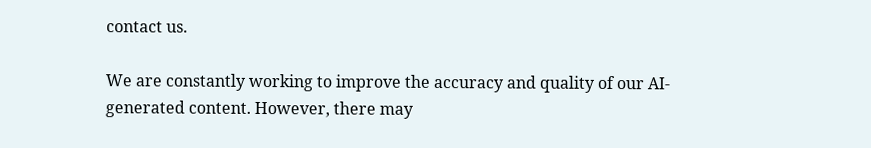contact us.

We are constantly working to improve the accuracy and quality of our AI-generated content. However, there may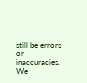still be errors or inaccuracies. We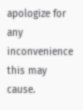apologize for any inconvenience this may cause.